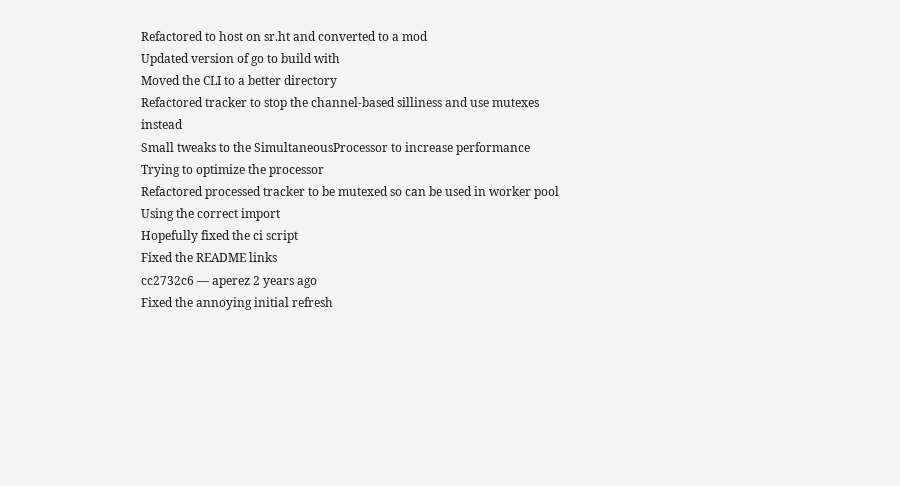Refactored to host on sr.ht and converted to a mod
Updated version of go to build with
Moved the CLI to a better directory
Refactored tracker to stop the channel-based silliness and use mutexes instead
Small tweaks to the SimultaneousProcessor to increase performance
Trying to optimize the processor
Refactored processed tracker to be mutexed so can be used in worker pool
Using the correct import
Hopefully fixed the ci script
Fixed the README links
cc2732c6 — aperez 2 years ago
Fixed the annoying initial refresh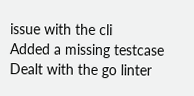issue with the cli
Added a missing testcase
Dealt with the go linter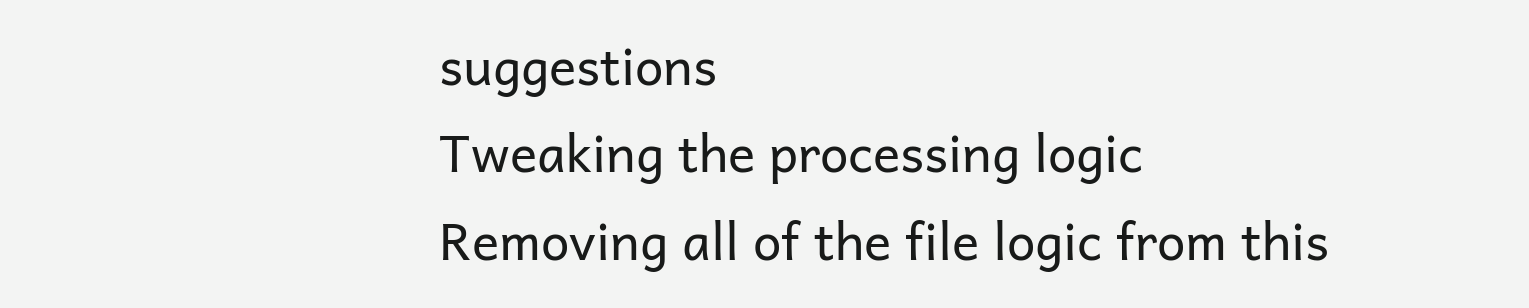suggestions
Tweaking the processing logic
Removing all of the file logic from this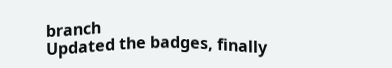branch
Updated the badges, finally